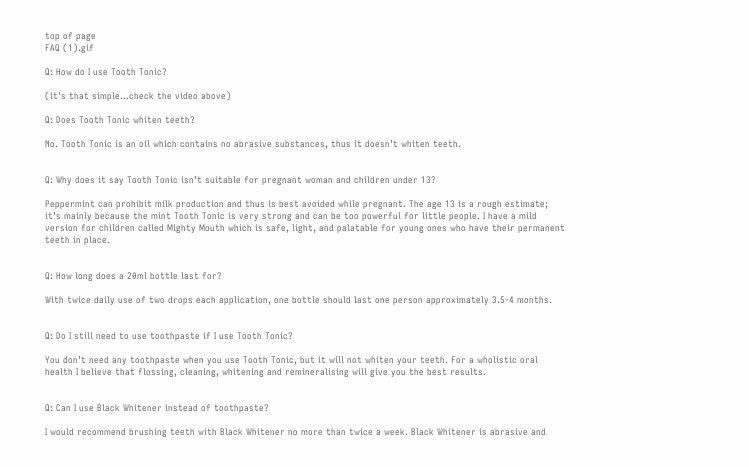top of page
FAQ (1).gif

Q: How do I use Tooth Tonic?

(it's that simple...check the video above)

Q: Does Tooth Tonic whiten teeth?

No. Tooth Tonic is an oil which contains no abrasive substances, thus it doesn’t whiten teeth.


Q: Why does it say Tooth Tonic isn’t suitable for pregnant woman and children under 13?

Peppermint can prohibit milk production and thus is best avoided while pregnant. The age 13 is a rough estimate; it’s mainly because the mint Tooth Tonic is very strong and can be too powerful for little people. I have a mild version for children called Mighty Mouth which is safe, light, and palatable for young ones who have their permanent teeth in place.


Q: How long does a 20ml bottle last for?

With twice daily use of two drops each application, one bottle should last one person approximately 3.5-4 months.


Q: Do I still need to use toothpaste if I use Tooth Tonic?

You don’t need any toothpaste when you use Tooth Tonic, but it will not whiten your teeth. For a wholistic oral health I believe that flossing, cleaning, whitening and remineralising will give you the best results.


Q: Can I use Black Whitener instead of toothpaste?

I would recommend brushing teeth with Black Whitener no more than twice a week. Black Whitener is abrasive and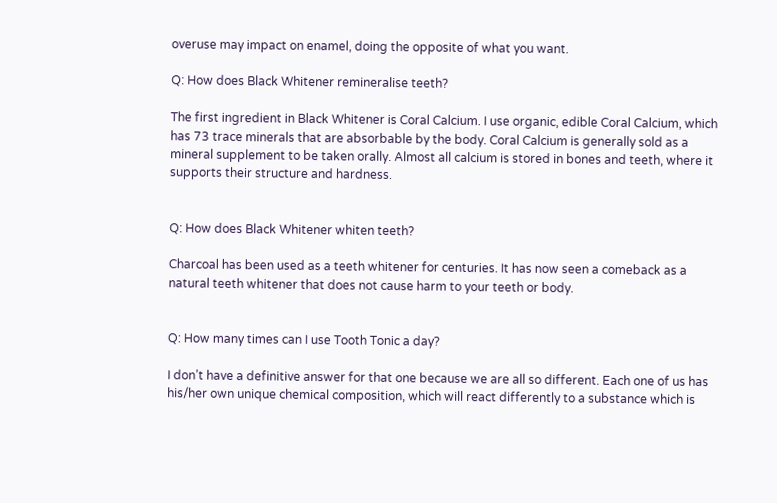overuse may impact on enamel, doing the opposite of what you want.

Q: How does Black Whitener remineralise teeth?

The first ingredient in Black Whitener is Coral Calcium. I use organic, edible Coral Calcium, which has 73 trace minerals that are absorbable by the body. Coral Calcium is generally sold as a mineral supplement to be taken orally. Almost all calcium is stored in bones and teeth, where it supports their structure and hardness.


Q: How does Black Whitener whiten teeth?

Charcoal has been used as a teeth whitener for centuries. It has now seen a comeback as a natural teeth whitener that does not cause harm to your teeth or body.


Q: How many times can I use Tooth Tonic a day?

I don’t have a definitive answer for that one because we are all so different. Each one of us has his/her own unique chemical composition, which will react differently to a substance which is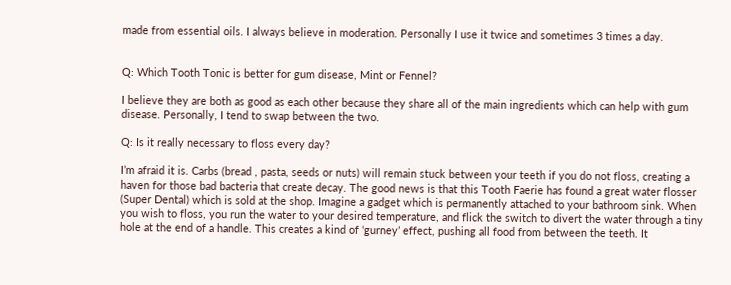made from essential oils. I always believe in moderation. Personally I use it twice and sometimes 3 times a day.


Q: Which Tooth Tonic is better for gum disease, Mint or Fennel?

I believe they are both as good as each other because they share all of the main ingredients which can help with gum disease. Personally, I tend to swap between the two.

Q: Is it really necessary to floss every day?

I’m afraid it is. Carbs (bread , pasta, seeds or nuts) will remain stuck between your teeth if you do not floss, creating a haven for those bad bacteria that create decay. The good news is that this Tooth Faerie has found a great water flosser (Super Dental) which is sold at the shop. Imagine a gadget which is permanently attached to your bathroom sink. When you wish to floss, you run the water to your desired temperature, and flick the switch to divert the water through a tiny hole at the end of a handle. This creates a kind of ‘gurney’ effect, pushing all food from between the teeth. It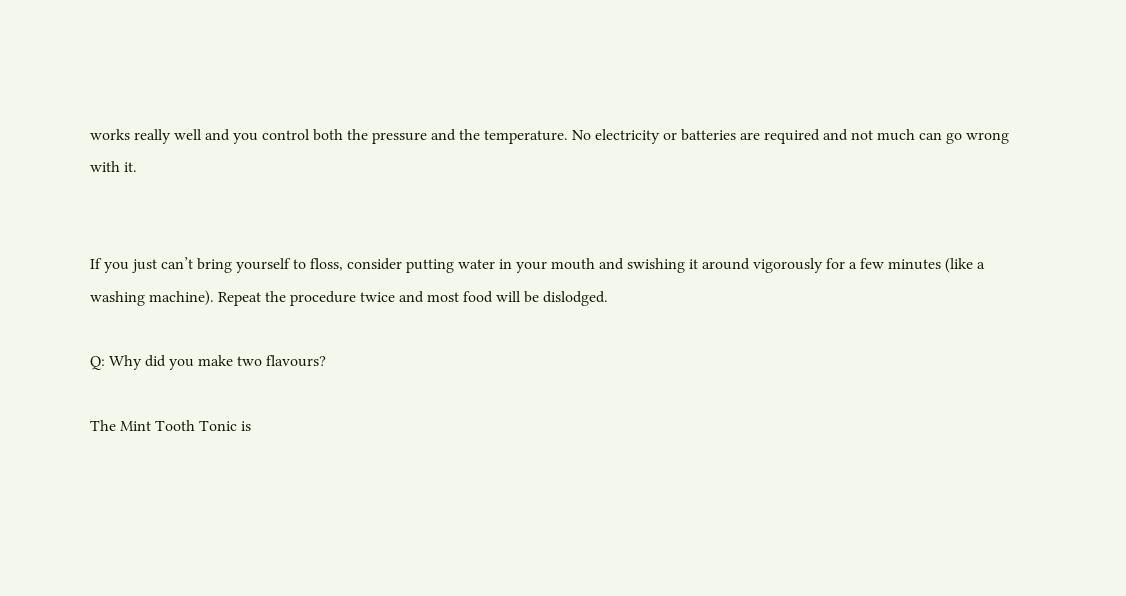works really well and you control both the pressure and the temperature. No electricity or batteries are required and not much can go wrong with it.


If you just can’t bring yourself to floss, consider putting water in your mouth and swishing it around vigorously for a few minutes (like a washing machine). Repeat the procedure twice and most food will be dislodged.

Q: Why did you make two flavours?

The Mint Tooth Tonic is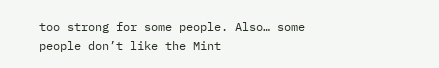too strong for some people. Also… some people don’t like the Mint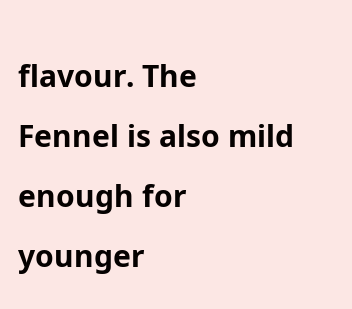flavour. The Fennel is also mild enough for younger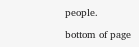people.

bottom of page